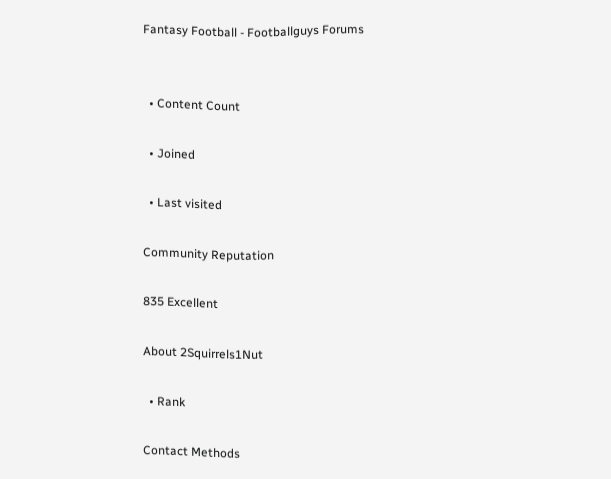Fantasy Football - Footballguys Forums


  • Content Count

  • Joined

  • Last visited

Community Reputation

835 Excellent

About 2Squirrels1Nut

  • Rank

Contact Methods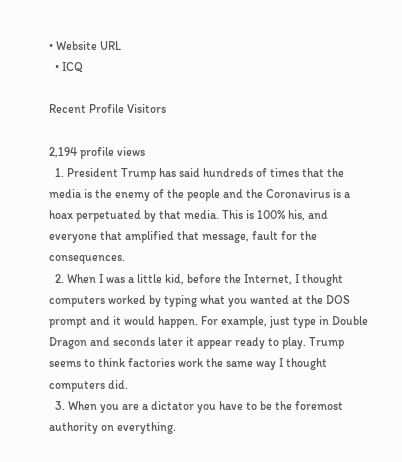• Website URL
  • ICQ

Recent Profile Visitors

2,194 profile views
  1. President Trump has said hundreds of times that the media is the enemy of the people and the Coronavirus is a hoax perpetuated by that media. This is 100% his, and everyone that amplified that message, fault for the consequences.
  2. When I was a little kid, before the Internet, I thought computers worked by typing what you wanted at the DOS prompt and it would happen. For example, just type in Double Dragon and seconds later it appear ready to play. Trump seems to think factories work the same way I thought computers did.
  3. When you are a dictator you have to be the foremost authority on everything.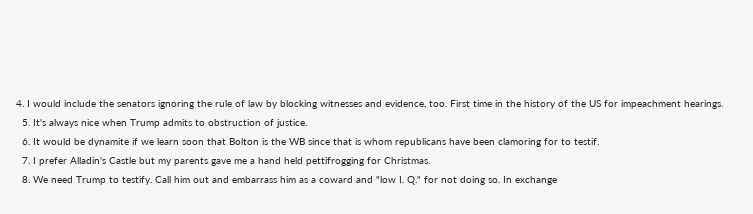4. I would include the senators ignoring the rule of law by blocking witnesses and evidence, too. First time in the history of the US for impeachment hearings.
  5. It's always nice when Trump admits to obstruction of justice.
  6. It would be dynamite if we learn soon that Bolton is the WB since that is whom republicans have been clamoring for to testif.
  7. I prefer Alladin's Castle but my parents gave me a hand held pettifrogging for Christmas.
  8. We need Trump to testify. Call him out and embarrass him as a coward and "low I. Q." for not doing so. In exchange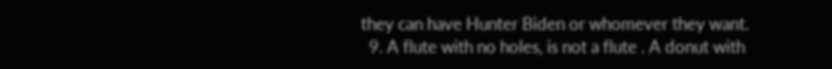they can have Hunter Biden or whomever they want.
  9. A flute with no holes, is not a flute . A donut with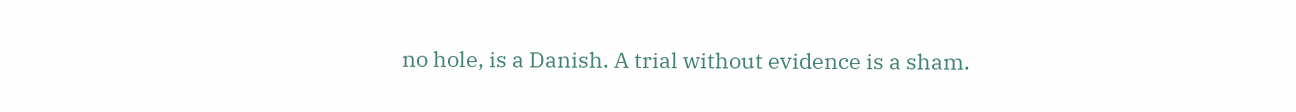no hole, is a Danish. A trial without evidence is a sham.